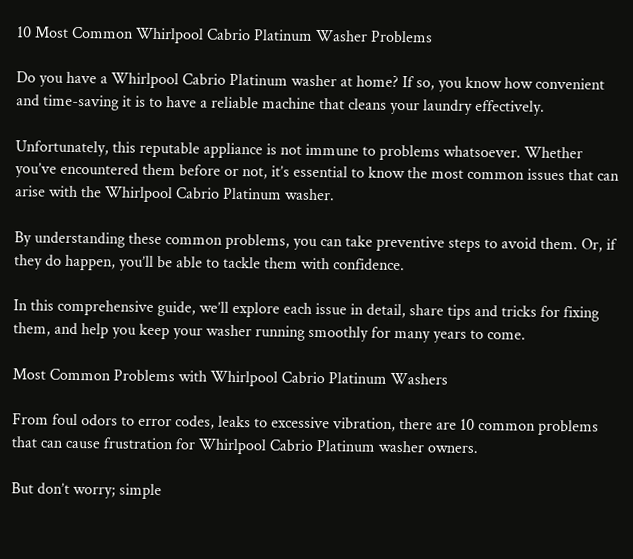10 Most Common Whirlpool Cabrio Platinum Washer Problems

Do you have a Whirlpool Cabrio Platinum washer at home? If so, you know how convenient and time-saving it is to have a reliable machine that cleans your laundry effectively.

Unfortunately, this reputable appliance is not immune to problems whatsoever. Whether you’ve encountered them before or not, it’s essential to know the most common issues that can arise with the Whirlpool Cabrio Platinum washer.

By understanding these common problems, you can take preventive steps to avoid them. Or, if they do happen, you’ll be able to tackle them with confidence.

In this comprehensive guide, we’ll explore each issue in detail, share tips and tricks for fixing them, and help you keep your washer running smoothly for many years to come.

Most Common Problems with Whirlpool Cabrio Platinum Washers

From foul odors to error codes, leaks to excessive vibration, there are 10 common problems that can cause frustration for Whirlpool Cabrio Platinum washer owners.

But don’t worry; simple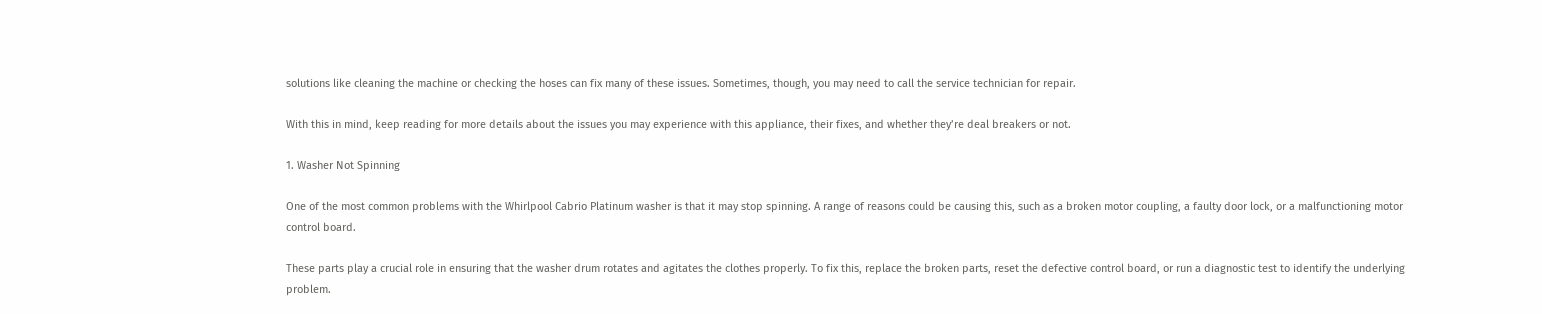solutions like cleaning the machine or checking the hoses can fix many of these issues. Sometimes, though, you may need to call the service technician for repair.

With this in mind, keep reading for more details about the issues you may experience with this appliance, their fixes, and whether they’re deal breakers or not.

1. Washer Not Spinning

One of the most common problems with the Whirlpool Cabrio Platinum washer is that it may stop spinning. A range of reasons could be causing this, such as a broken motor coupling, a faulty door lock, or a malfunctioning motor control board.

These parts play a crucial role in ensuring that the washer drum rotates and agitates the clothes properly. To fix this, replace the broken parts, reset the defective control board, or run a diagnostic test to identify the underlying problem.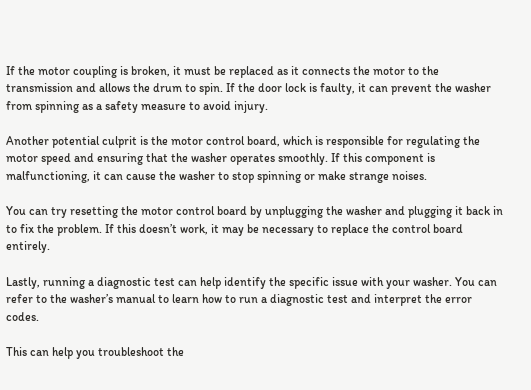If the motor coupling is broken, it must be replaced as it connects the motor to the transmission and allows the drum to spin. If the door lock is faulty, it can prevent the washer from spinning as a safety measure to avoid injury.

Another potential culprit is the motor control board, which is responsible for regulating the motor speed and ensuring that the washer operates smoothly. If this component is malfunctioning, it can cause the washer to stop spinning or make strange noises.

You can try resetting the motor control board by unplugging the washer and plugging it back in to fix the problem. If this doesn’t work, it may be necessary to replace the control board entirely.

Lastly, running a diagnostic test can help identify the specific issue with your washer. You can refer to the washer’s manual to learn how to run a diagnostic test and interpret the error codes.

This can help you troubleshoot the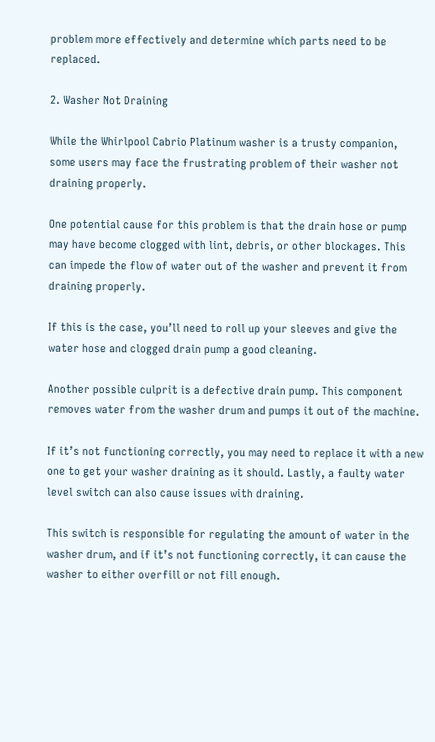problem more effectively and determine which parts need to be replaced.

2. Washer Not Draining

While the Whirlpool Cabrio Platinum washer is a trusty companion, some users may face the frustrating problem of their washer not draining properly.

One potential cause for this problem is that the drain hose or pump may have become clogged with lint, debris, or other blockages. This can impede the flow of water out of the washer and prevent it from draining properly.

If this is the case, you’ll need to roll up your sleeves and give the water hose and clogged drain pump a good cleaning.

Another possible culprit is a defective drain pump. This component removes water from the washer drum and pumps it out of the machine.

If it’s not functioning correctly, you may need to replace it with a new one to get your washer draining as it should. Lastly, a faulty water level switch can also cause issues with draining.

This switch is responsible for regulating the amount of water in the washer drum, and if it’s not functioning correctly, it can cause the washer to either overfill or not fill enough.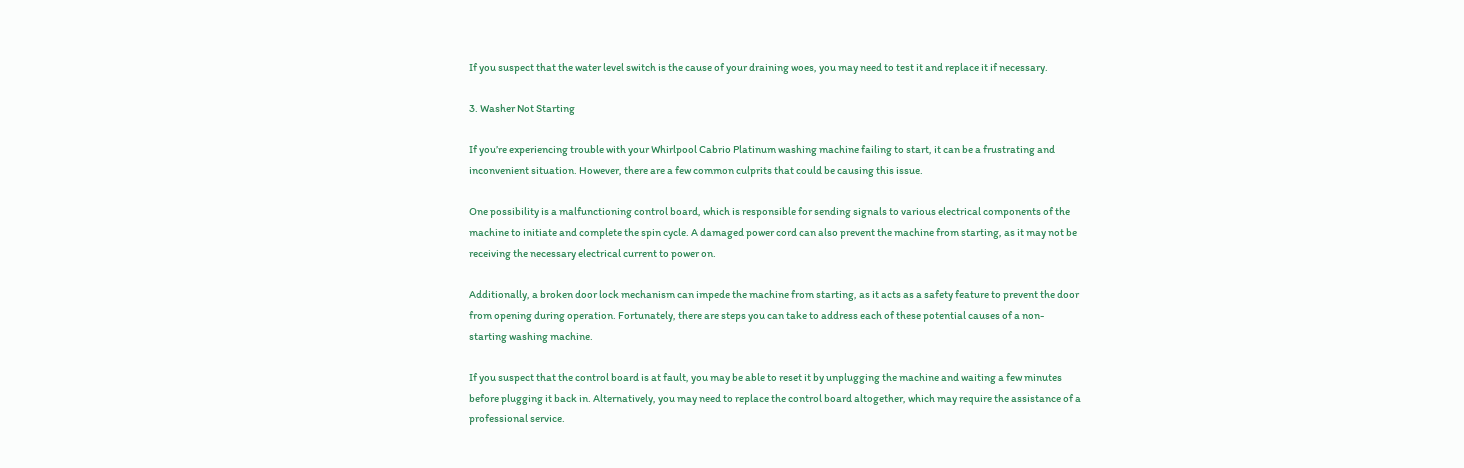If you suspect that the water level switch is the cause of your draining woes, you may need to test it and replace it if necessary.

3. Washer Not Starting

If you’re experiencing trouble with your Whirlpool Cabrio Platinum washing machine failing to start, it can be a frustrating and inconvenient situation. However, there are a few common culprits that could be causing this issue.

One possibility is a malfunctioning control board, which is responsible for sending signals to various electrical components of the machine to initiate and complete the spin cycle. A damaged power cord can also prevent the machine from starting, as it may not be receiving the necessary electrical current to power on.

Additionally, a broken door lock mechanism can impede the machine from starting, as it acts as a safety feature to prevent the door from opening during operation. Fortunately, there are steps you can take to address each of these potential causes of a non-starting washing machine.

If you suspect that the control board is at fault, you may be able to reset it by unplugging the machine and waiting a few minutes before plugging it back in. Alternatively, you may need to replace the control board altogether, which may require the assistance of a professional service.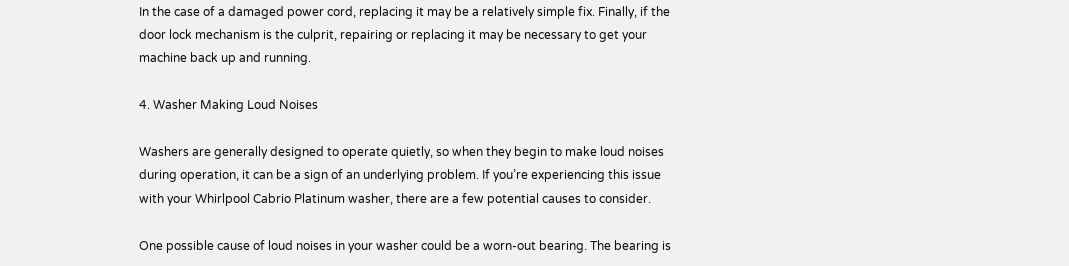In the case of a damaged power cord, replacing it may be a relatively simple fix. Finally, if the door lock mechanism is the culprit, repairing or replacing it may be necessary to get your machine back up and running.

4. Washer Making Loud Noises

Washers are generally designed to operate quietly, so when they begin to make loud noises during operation, it can be a sign of an underlying problem. If you’re experiencing this issue with your Whirlpool Cabrio Platinum washer, there are a few potential causes to consider.

One possible cause of loud noises in your washer could be a worn-out bearing. The bearing is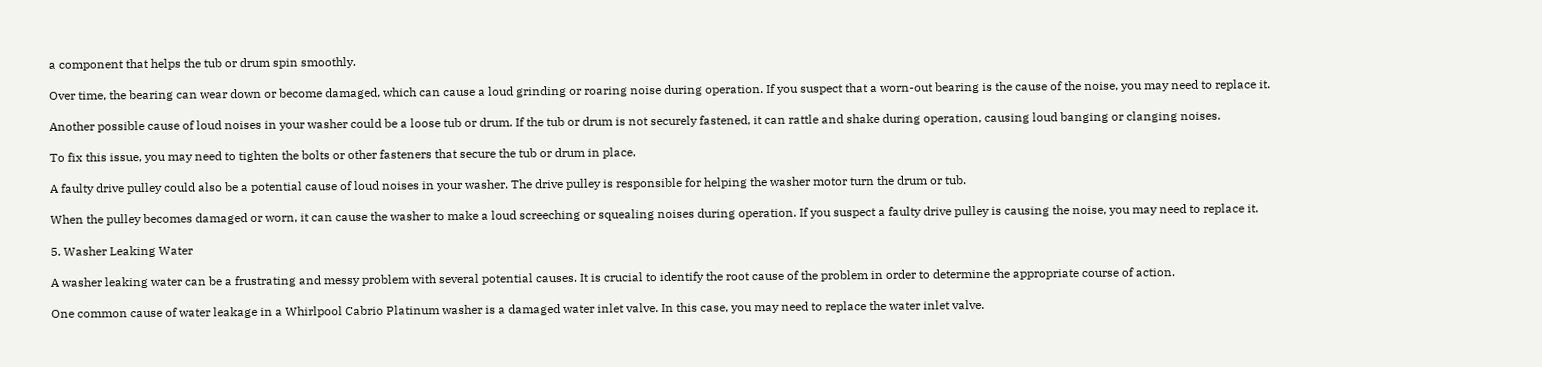a component that helps the tub or drum spin smoothly.

Over time, the bearing can wear down or become damaged, which can cause a loud grinding or roaring noise during operation. If you suspect that a worn-out bearing is the cause of the noise, you may need to replace it.

Another possible cause of loud noises in your washer could be a loose tub or drum. If the tub or drum is not securely fastened, it can rattle and shake during operation, causing loud banging or clanging noises.

To fix this issue, you may need to tighten the bolts or other fasteners that secure the tub or drum in place.

A faulty drive pulley could also be a potential cause of loud noises in your washer. The drive pulley is responsible for helping the washer motor turn the drum or tub.

When the pulley becomes damaged or worn, it can cause the washer to make a loud screeching or squealing noises during operation. If you suspect a faulty drive pulley is causing the noise, you may need to replace it.

5. Washer Leaking Water

A washer leaking water can be a frustrating and messy problem with several potential causes. It is crucial to identify the root cause of the problem in order to determine the appropriate course of action.

One common cause of water leakage in a Whirlpool Cabrio Platinum washer is a damaged water inlet valve. In this case, you may need to replace the water inlet valve.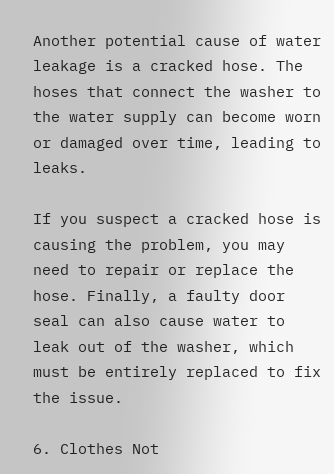Another potential cause of water leakage is a cracked hose. The hoses that connect the washer to the water supply can become worn or damaged over time, leading to leaks.

If you suspect a cracked hose is causing the problem, you may need to repair or replace the hose. Finally, a faulty door seal can also cause water to leak out of the washer, which must be entirely replaced to fix the issue.

6. Clothes Not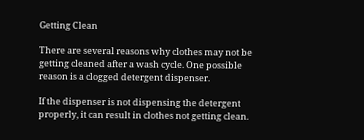Getting Clean

There are several reasons why clothes may not be getting cleaned after a wash cycle. One possible reason is a clogged detergent dispenser.

If the dispenser is not dispensing the detergent properly, it can result in clothes not getting clean.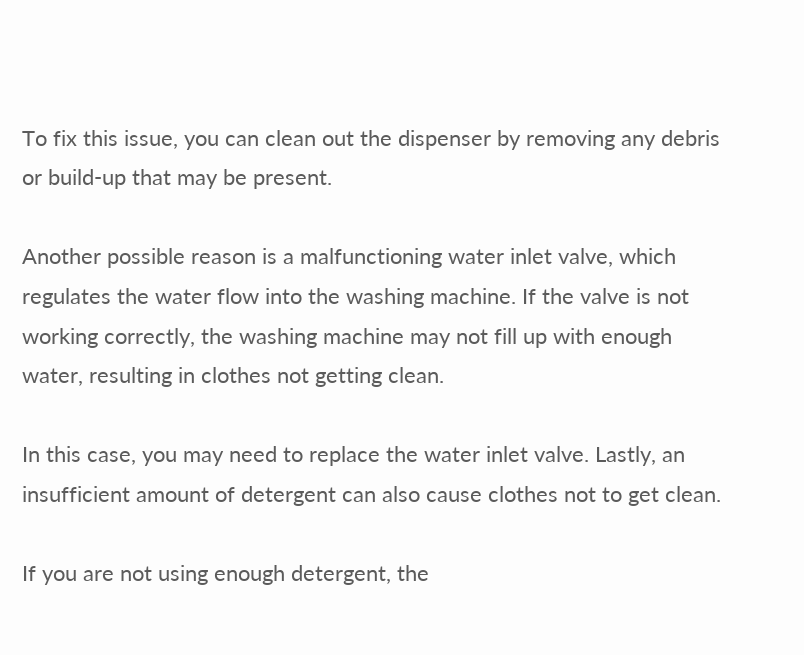To fix this issue, you can clean out the dispenser by removing any debris or build-up that may be present.

Another possible reason is a malfunctioning water inlet valve, which regulates the water flow into the washing machine. If the valve is not working correctly, the washing machine may not fill up with enough water, resulting in clothes not getting clean.

In this case, you may need to replace the water inlet valve. Lastly, an insufficient amount of detergent can also cause clothes not to get clean.

If you are not using enough detergent, the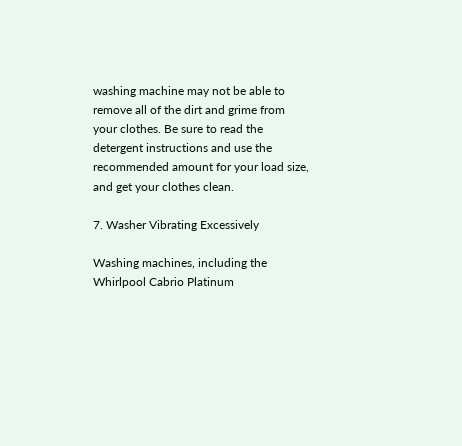washing machine may not be able to remove all of the dirt and grime from your clothes. Be sure to read the detergent instructions and use the recommended amount for your load size, and get your clothes clean.

7. Washer Vibrating Excessively

Washing machines, including the Whirlpool Cabrio Platinum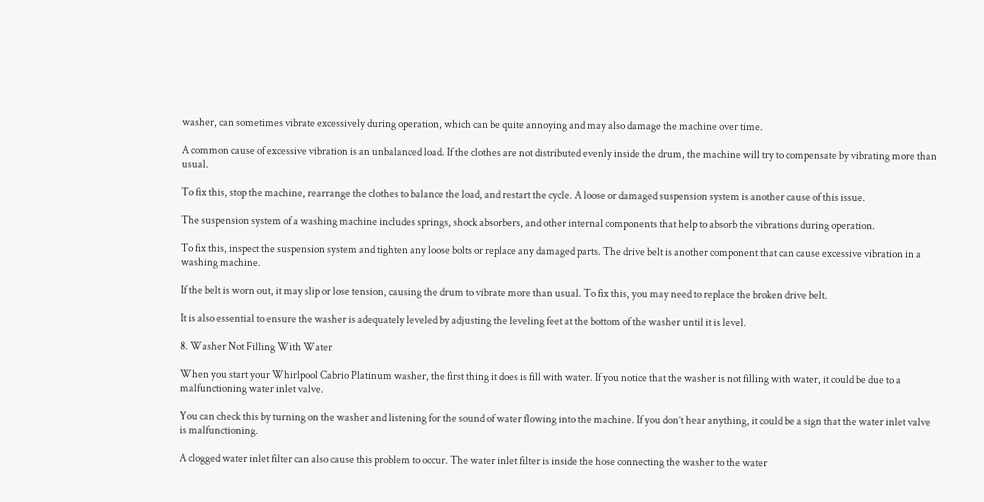washer, can sometimes vibrate excessively during operation, which can be quite annoying and may also damage the machine over time.

A common cause of excessive vibration is an unbalanced load. If the clothes are not distributed evenly inside the drum, the machine will try to compensate by vibrating more than usual.

To fix this, stop the machine, rearrange the clothes to balance the load, and restart the cycle. A loose or damaged suspension system is another cause of this issue.

The suspension system of a washing machine includes springs, shock absorbers, and other internal components that help to absorb the vibrations during operation.

To fix this, inspect the suspension system and tighten any loose bolts or replace any damaged parts. The drive belt is another component that can cause excessive vibration in a washing machine.

If the belt is worn out, it may slip or lose tension, causing the drum to vibrate more than usual. To fix this, you may need to replace the broken drive belt.

It is also essential to ensure the washer is adequately leveled by adjusting the leveling feet at the bottom of the washer until it is level.

8. Washer Not Filling With Water

When you start your Whirlpool Cabrio Platinum washer, the first thing it does is fill with water. If you notice that the washer is not filling with water, it could be due to a malfunctioning water inlet valve.

You can check this by turning on the washer and listening for the sound of water flowing into the machine. If you don’t hear anything, it could be a sign that the water inlet valve is malfunctioning.

A clogged water inlet filter can also cause this problem to occur. The water inlet filter is inside the hose connecting the washer to the water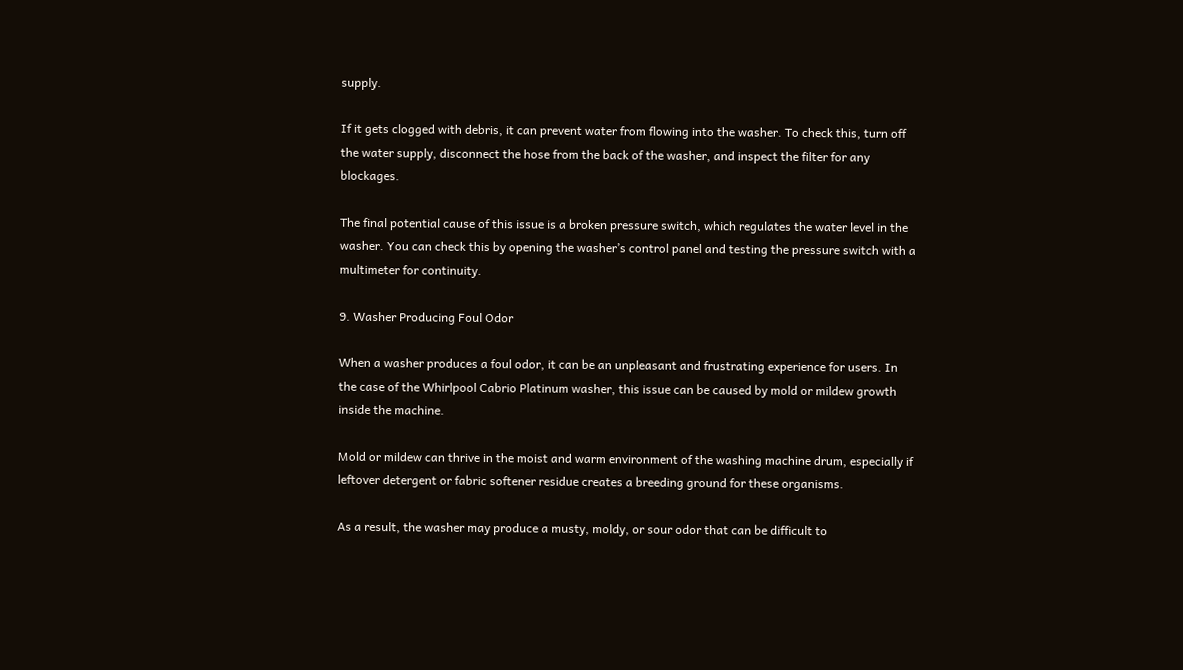supply.

If it gets clogged with debris, it can prevent water from flowing into the washer. To check this, turn off the water supply, disconnect the hose from the back of the washer, and inspect the filter for any blockages.

The final potential cause of this issue is a broken pressure switch, which regulates the water level in the washer. You can check this by opening the washer’s control panel and testing the pressure switch with a multimeter for continuity.

9. Washer Producing Foul Odor

When a washer produces a foul odor, it can be an unpleasant and frustrating experience for users. In the case of the Whirlpool Cabrio Platinum washer, this issue can be caused by mold or mildew growth inside the machine.

Mold or mildew can thrive in the moist and warm environment of the washing machine drum, especially if leftover detergent or fabric softener residue creates a breeding ground for these organisms.

As a result, the washer may produce a musty, moldy, or sour odor that can be difficult to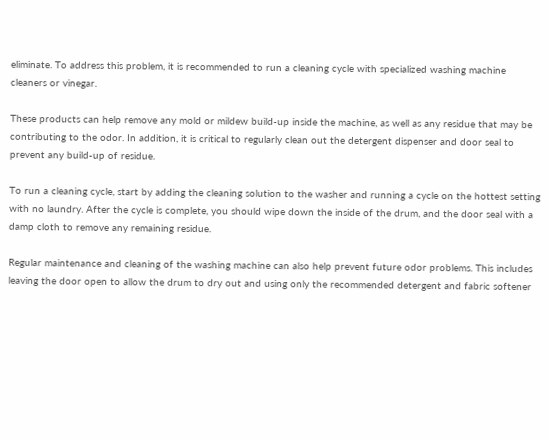eliminate. To address this problem, it is recommended to run a cleaning cycle with specialized washing machine cleaners or vinegar.

These products can help remove any mold or mildew build-up inside the machine, as well as any residue that may be contributing to the odor. In addition, it is critical to regularly clean out the detergent dispenser and door seal to prevent any build-up of residue.

To run a cleaning cycle, start by adding the cleaning solution to the washer and running a cycle on the hottest setting with no laundry. After the cycle is complete, you should wipe down the inside of the drum, and the door seal with a damp cloth to remove any remaining residue.

Regular maintenance and cleaning of the washing machine can also help prevent future odor problems. This includes leaving the door open to allow the drum to dry out and using only the recommended detergent and fabric softener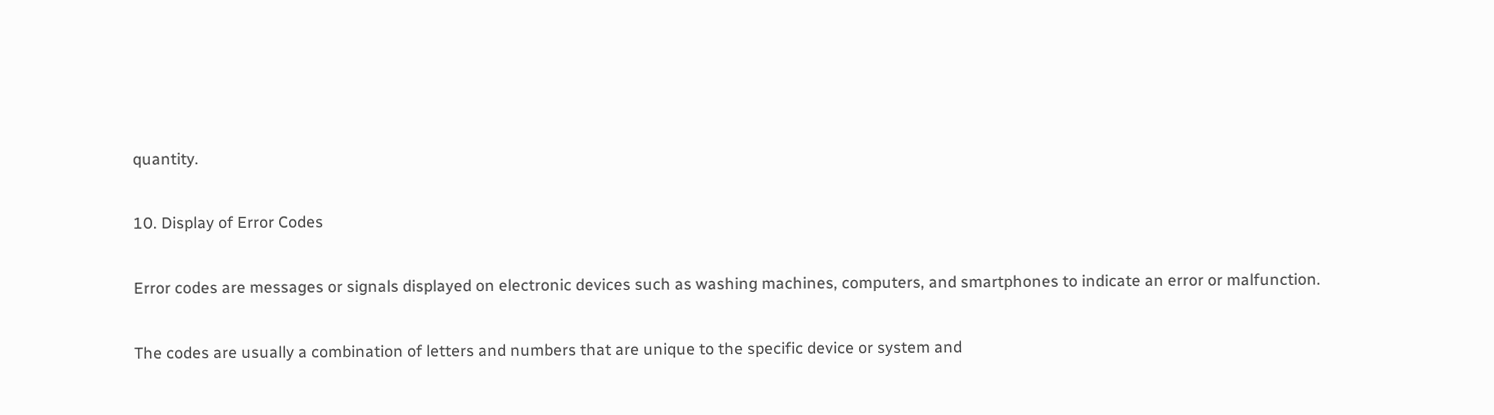quantity.

10. Display of Error Codes

Error codes are messages or signals displayed on electronic devices such as washing machines, computers, and smartphones to indicate an error or malfunction.

The codes are usually a combination of letters and numbers that are unique to the specific device or system and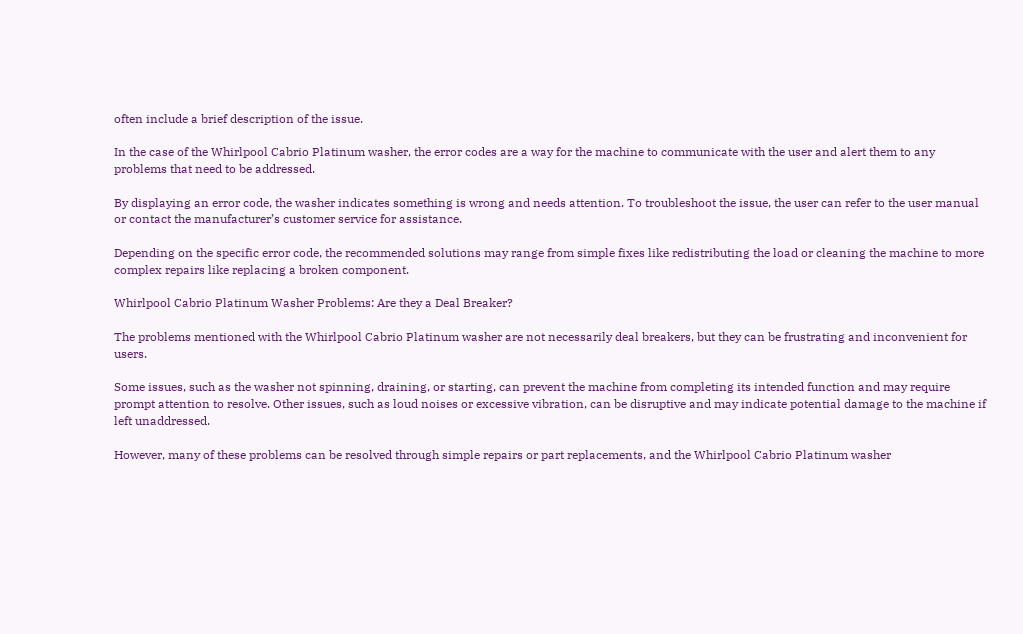often include a brief description of the issue.

In the case of the Whirlpool Cabrio Platinum washer, the error codes are a way for the machine to communicate with the user and alert them to any problems that need to be addressed.

By displaying an error code, the washer indicates something is wrong and needs attention. To troubleshoot the issue, the user can refer to the user manual or contact the manufacturer’s customer service for assistance.

Depending on the specific error code, the recommended solutions may range from simple fixes like redistributing the load or cleaning the machine to more complex repairs like replacing a broken component.

Whirlpool Cabrio Platinum Washer Problems: Are they a Deal Breaker?

The problems mentioned with the Whirlpool Cabrio Platinum washer are not necessarily deal breakers, but they can be frustrating and inconvenient for users.

Some issues, such as the washer not spinning, draining, or starting, can prevent the machine from completing its intended function and may require prompt attention to resolve. Other issues, such as loud noises or excessive vibration, can be disruptive and may indicate potential damage to the machine if left unaddressed.

However, many of these problems can be resolved through simple repairs or part replacements, and the Whirlpool Cabrio Platinum washer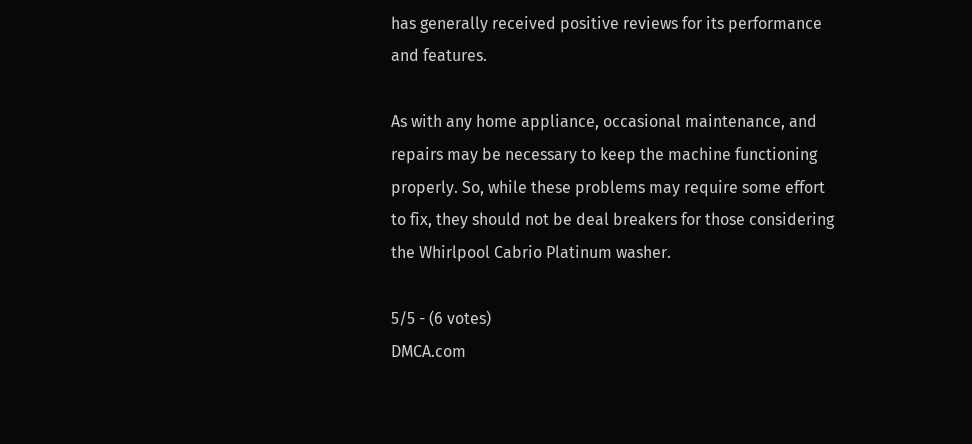has generally received positive reviews for its performance and features.

As with any home appliance, occasional maintenance, and repairs may be necessary to keep the machine functioning properly. So, while these problems may require some effort to fix, they should not be deal breakers for those considering the Whirlpool Cabrio Platinum washer.

5/5 - (6 votes)
DMCA.com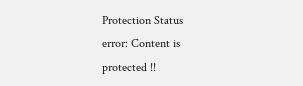Protection Status
error: Content is protected !!